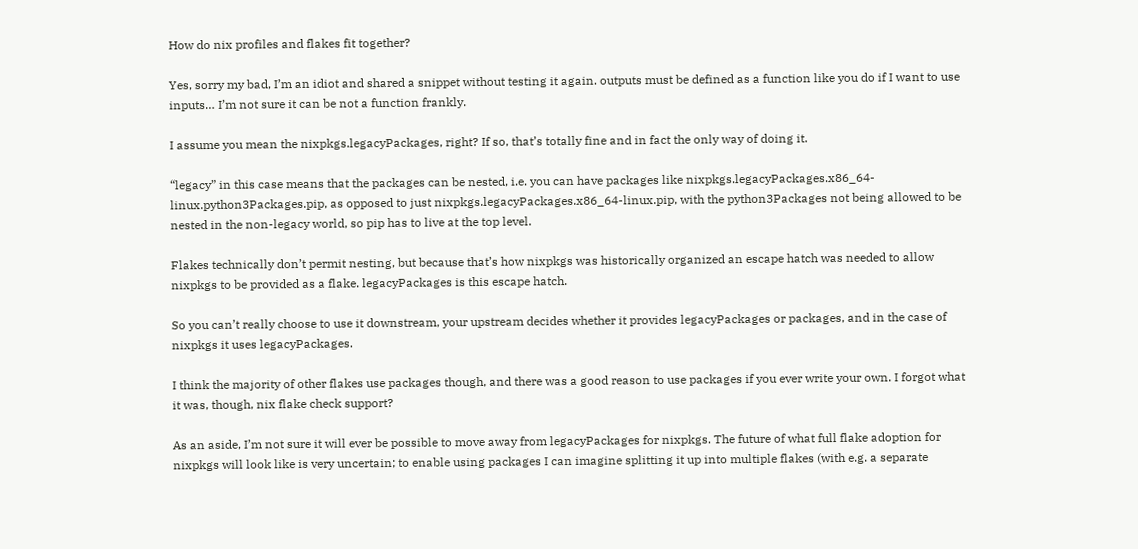How do nix profiles and flakes fit together?

Yes, sorry my bad, I’m an idiot and shared a snippet without testing it again. outputs must be defined as a function like you do if I want to use inputs… I’m not sure it can be not a function frankly.

I assume you mean the nixpkgs.legacyPackages, right? If so, that’s totally fine and in fact the only way of doing it.

“legacy” in this case means that the packages can be nested, i.e. you can have packages like nixpkgs.legacyPackages.x86_64-linux.python3Packages.pip, as opposed to just nixpkgs.legacyPackages.x86_64-linux.pip, with the python3Packages not being allowed to be nested in the non-legacy world, so pip has to live at the top level.

Flakes technically don’t permit nesting, but because that’s how nixpkgs was historically organized an escape hatch was needed to allow nixpkgs to be provided as a flake. legacyPackages is this escape hatch.

So you can’t really choose to use it downstream, your upstream decides whether it provides legacyPackages or packages, and in the case of nixpkgs it uses legacyPackages.

I think the majority of other flakes use packages though, and there was a good reason to use packages if you ever write your own. I forgot what it was, though, nix flake check support?

As an aside, I’m not sure it will ever be possible to move away from legacyPackages for nixpkgs. The future of what full flake adoption for nixpkgs will look like is very uncertain; to enable using packages I can imagine splitting it up into multiple flakes (with e.g. a separate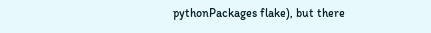pythonPackages flake), but there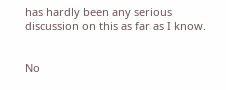has hardly been any serious discussion on this as far as I know.


No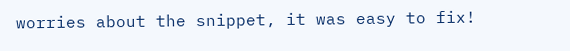worries about the snippet, it was easy to fix!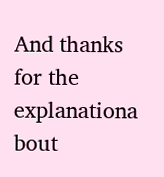And thanks for the explanationa bout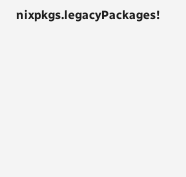nixpkgs.legacyPackages!